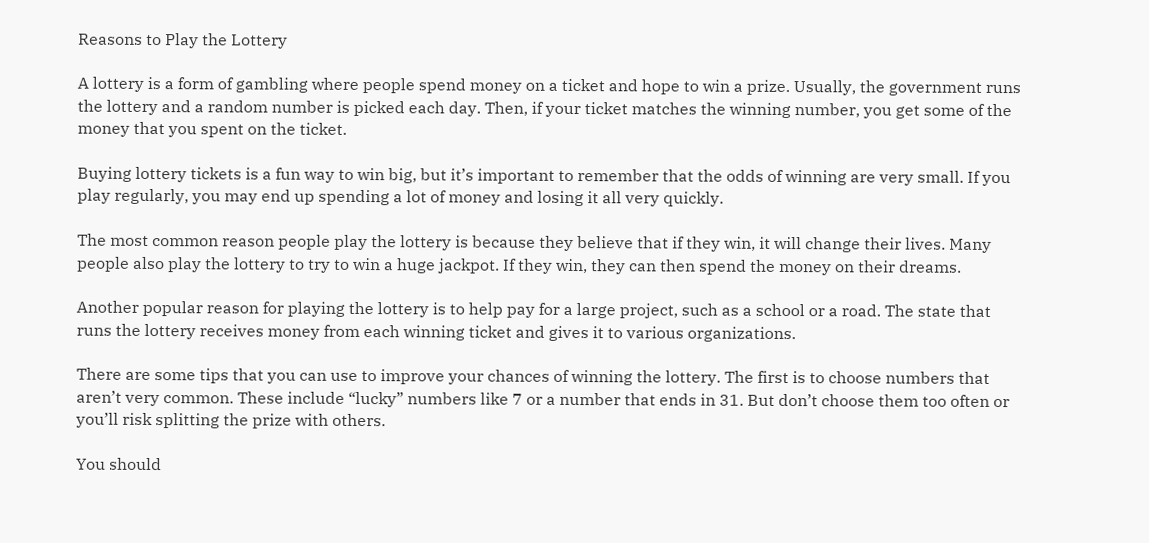Reasons to Play the Lottery

A lottery is a form of gambling where people spend money on a ticket and hope to win a prize. Usually, the government runs the lottery and a random number is picked each day. Then, if your ticket matches the winning number, you get some of the money that you spent on the ticket.

Buying lottery tickets is a fun way to win big, but it’s important to remember that the odds of winning are very small. If you play regularly, you may end up spending a lot of money and losing it all very quickly.

The most common reason people play the lottery is because they believe that if they win, it will change their lives. Many people also play the lottery to try to win a huge jackpot. If they win, they can then spend the money on their dreams.

Another popular reason for playing the lottery is to help pay for a large project, such as a school or a road. The state that runs the lottery receives money from each winning ticket and gives it to various organizations.

There are some tips that you can use to improve your chances of winning the lottery. The first is to choose numbers that aren’t very common. These include “lucky” numbers like 7 or a number that ends in 31. But don’t choose them too often or you’ll risk splitting the prize with others.

You should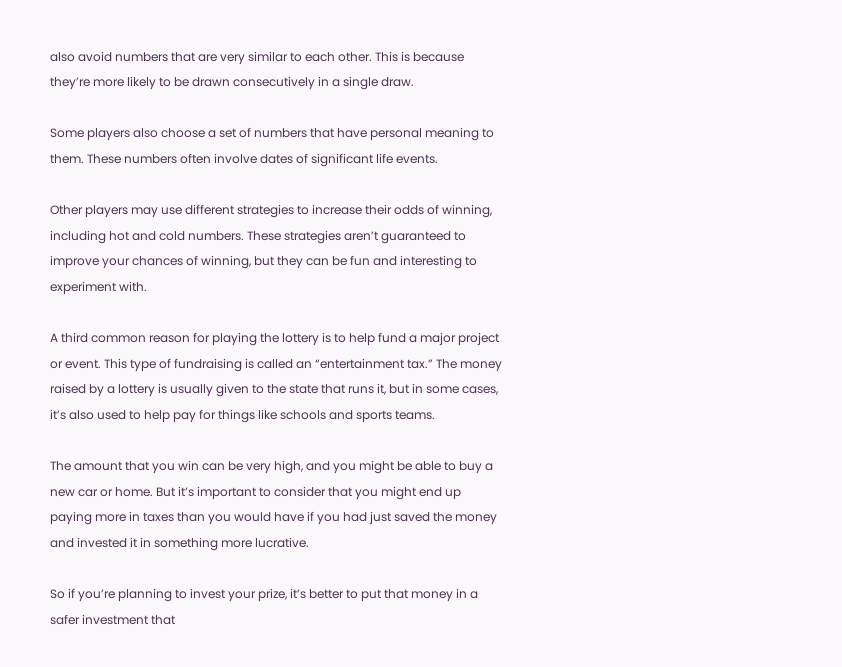also avoid numbers that are very similar to each other. This is because they’re more likely to be drawn consecutively in a single draw.

Some players also choose a set of numbers that have personal meaning to them. These numbers often involve dates of significant life events.

Other players may use different strategies to increase their odds of winning, including hot and cold numbers. These strategies aren’t guaranteed to improve your chances of winning, but they can be fun and interesting to experiment with.

A third common reason for playing the lottery is to help fund a major project or event. This type of fundraising is called an “entertainment tax.” The money raised by a lottery is usually given to the state that runs it, but in some cases, it’s also used to help pay for things like schools and sports teams.

The amount that you win can be very high, and you might be able to buy a new car or home. But it’s important to consider that you might end up paying more in taxes than you would have if you had just saved the money and invested it in something more lucrative.

So if you’re planning to invest your prize, it’s better to put that money in a safer investment that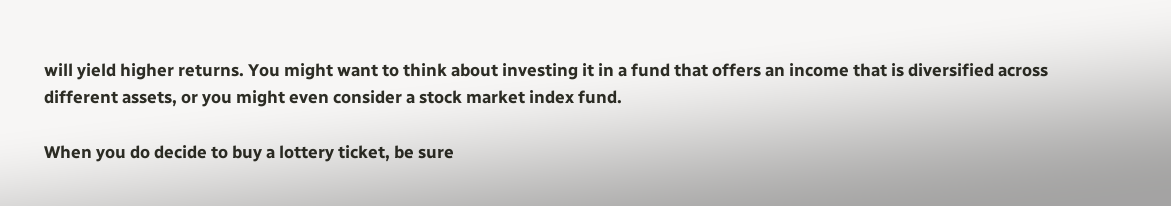will yield higher returns. You might want to think about investing it in a fund that offers an income that is diversified across different assets, or you might even consider a stock market index fund.

When you do decide to buy a lottery ticket, be sure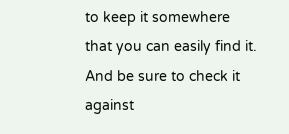to keep it somewhere that you can easily find it. And be sure to check it against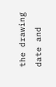the drawing date and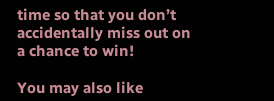time so that you don’t accidentally miss out on a chance to win!

You may also like